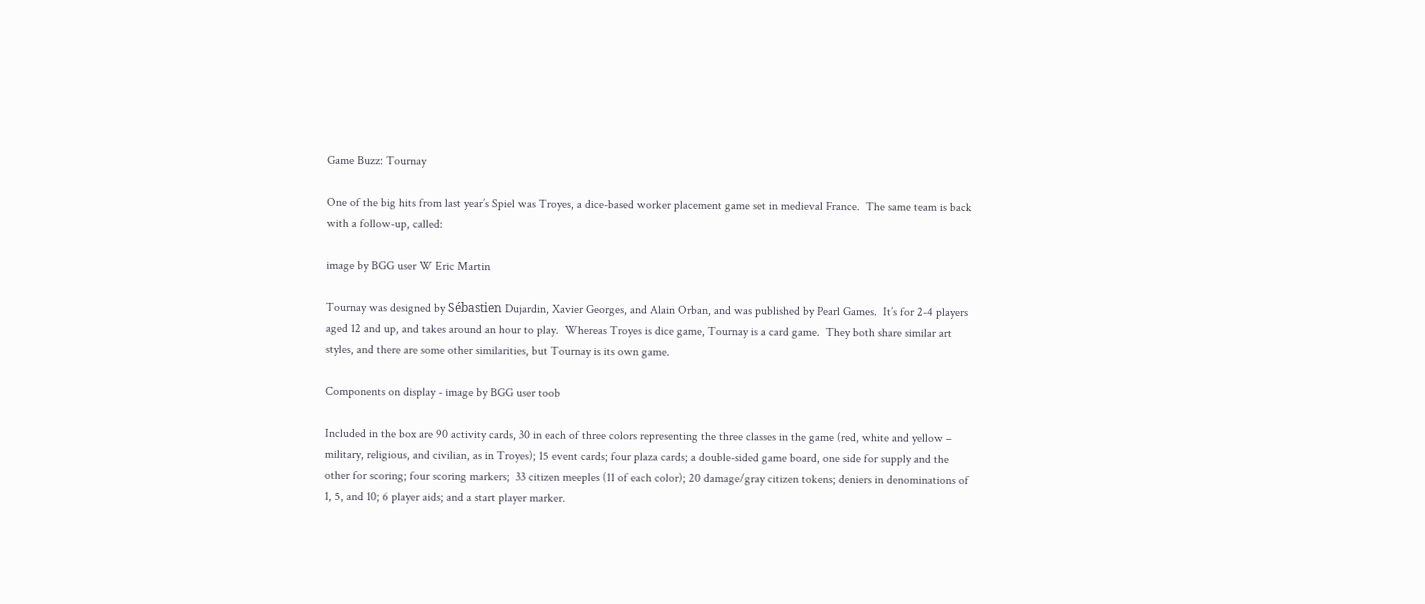Game Buzz: Tournay

One of the big hits from last year’s Spiel was Troyes, a dice-based worker placement game set in medieval France.  The same team is back with a follow-up, called:

image by BGG user W Eric Martin

Tournay was designed by Sébastien Dujardin, Xavier Georges, and Alain Orban, and was published by Pearl Games.  It’s for 2-4 players aged 12 and up, and takes around an hour to play.  Whereas Troyes is dice game, Tournay is a card game.  They both share similar art styles, and there are some other similarities, but Tournay is its own game.

Components on display - image by BGG user toob

Included in the box are 90 activity cards, 30 in each of three colors representing the three classes in the game (red, white and yellow – military, religious, and civilian, as in Troyes); 15 event cards; four plaza cards; a double-sided game board, one side for supply and the other for scoring; four scoring markers;  33 citizen meeples (11 of each color); 20 damage/gray citizen tokens; deniers in denominations of 1, 5, and 10; 6 player aids; and a start player marker.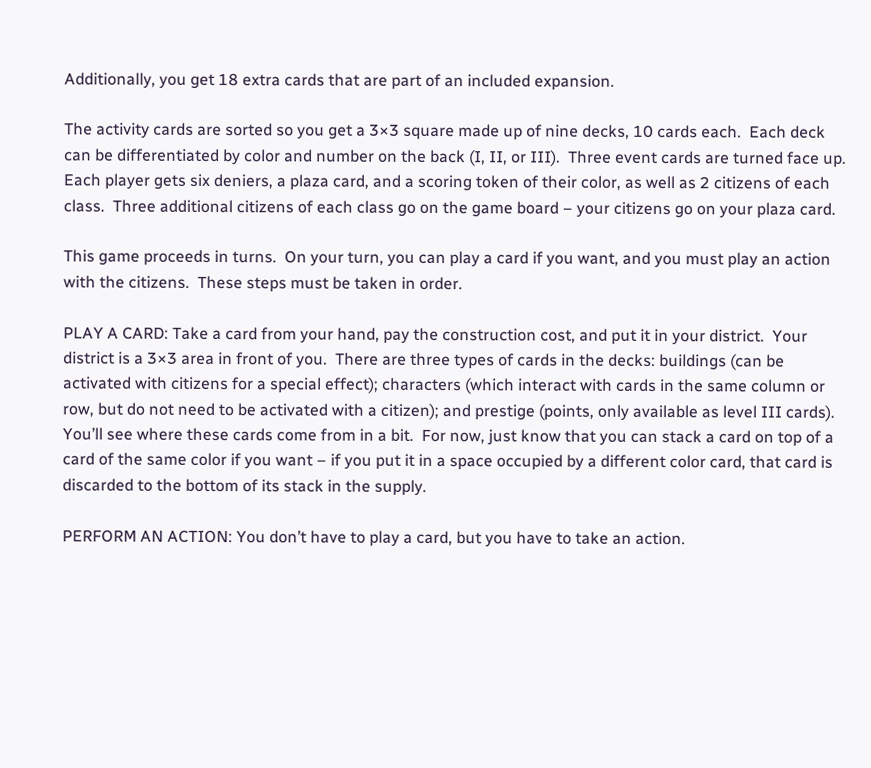Additionally, you get 18 extra cards that are part of an included expansion.

The activity cards are sorted so you get a 3×3 square made up of nine decks, 10 cards each.  Each deck can be differentiated by color and number on the back (I, II, or III).  Three event cards are turned face up.  Each player gets six deniers, a plaza card, and a scoring token of their color, as well as 2 citizens of each class.  Three additional citizens of each class go on the game board – your citizens go on your plaza card.

This game proceeds in turns.  On your turn, you can play a card if you want, and you must play an action with the citizens.  These steps must be taken in order.

PLAY A CARD: Take a card from your hand, pay the construction cost, and put it in your district.  Your district is a 3×3 area in front of you.  There are three types of cards in the decks: buildings (can be activated with citizens for a special effect); characters (which interact with cards in the same column or row, but do not need to be activated with a citizen); and prestige (points, only available as level III cards).  You’ll see where these cards come from in a bit.  For now, just know that you can stack a card on top of a card of the same color if you want – if you put it in a space occupied by a different color card, that card is discarded to the bottom of its stack in the supply.

PERFORM AN ACTION: You don’t have to play a card, but you have to take an action.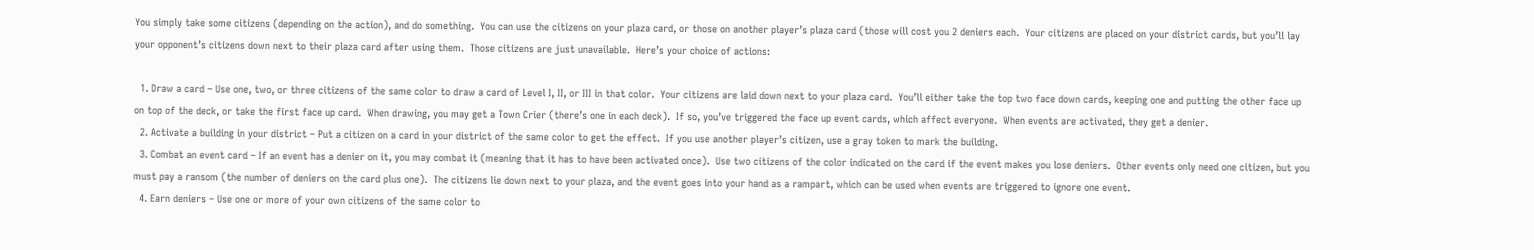You simply take some citizens (depending on the action), and do something.  You can use the citizens on your plaza card, or those on another player’s plaza card (those will cost you 2 deniers each.  Your citizens are placed on your district cards, but you’ll lay your opponent’s citizens down next to their plaza card after using them.  Those citizens are just unavailable.  Here’s your choice of actions:

  1. Draw a card – Use one, two, or three citizens of the same color to draw a card of Level I, II, or III in that color.  Your citizens are laid down next to your plaza card.  You’ll either take the top two face down cards, keeping one and putting the other face up on top of the deck, or take the first face up card.  When drawing, you may get a Town Crier (there’s one in each deck).  If so, you’ve triggered the face up event cards, which affect everyone.  When events are activated, they get a denier.
  2. Activate a building in your district – Put a citizen on a card in your district of the same color to get the effect.  If you use another player’s citizen, use a gray token to mark the building.
  3. Combat an event card – If an event has a denier on it, you may combat it (meaning that it has to have been activated once).  Use two citizens of the color indicated on the card if the event makes you lose deniers.  Other events only need one citizen, but you must pay a ransom (the number of deniers on the card plus one).  The citizens lie down next to your plaza, and the event goes into your hand as a rampart, which can be used when events are triggered to ignore one event.
  4. Earn deniers – Use one or more of your own citizens of the same color to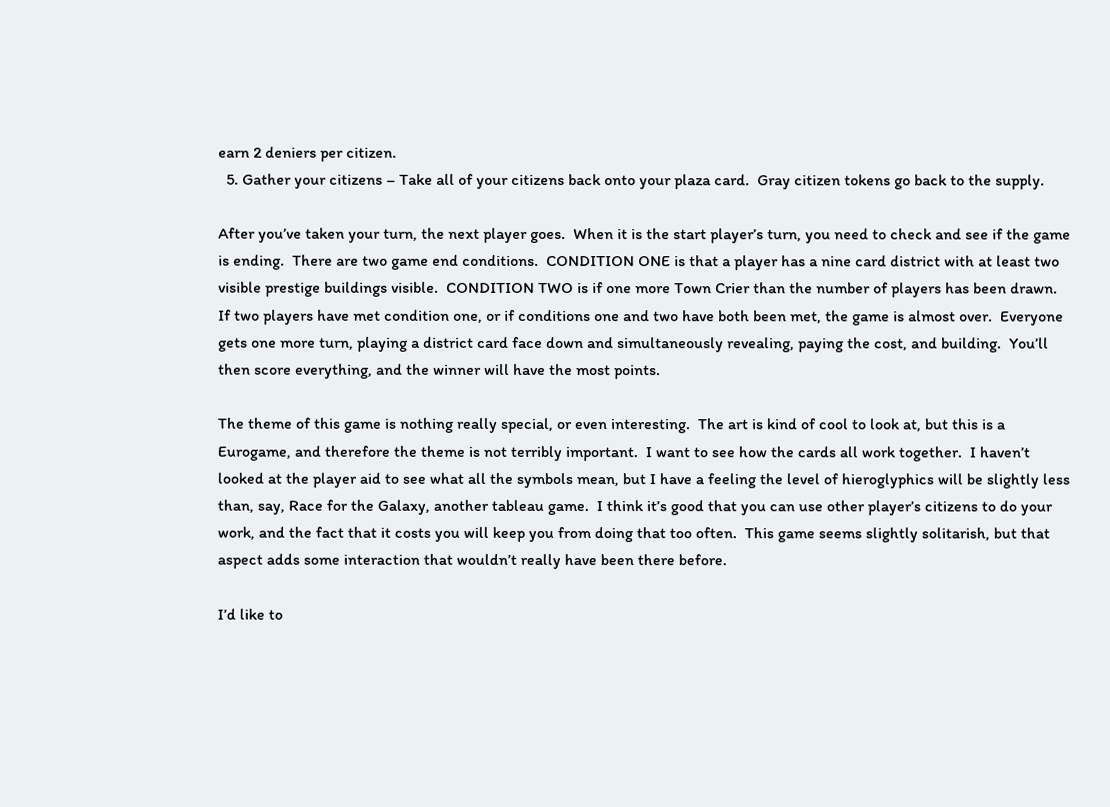earn 2 deniers per citizen.
  5. Gather your citizens – Take all of your citizens back onto your plaza card.  Gray citizen tokens go back to the supply.

After you’ve taken your turn, the next player goes.  When it is the start player’s turn, you need to check and see if the game is ending.  There are two game end conditions.  CONDITION ONE is that a player has a nine card district with at least two visible prestige buildings visible.  CONDITION TWO is if one more Town Crier than the number of players has been drawn.  If two players have met condition one, or if conditions one and two have both been met, the game is almost over.  Everyone gets one more turn, playing a district card face down and simultaneously revealing, paying the cost, and building.  You’ll then score everything, and the winner will have the most points.

The theme of this game is nothing really special, or even interesting.  The art is kind of cool to look at, but this is a Eurogame, and therefore the theme is not terribly important.  I want to see how the cards all work together.  I haven’t looked at the player aid to see what all the symbols mean, but I have a feeling the level of hieroglyphics will be slightly less than, say, Race for the Galaxy, another tableau game.  I think it’s good that you can use other player’s citizens to do your work, and the fact that it costs you will keep you from doing that too often.  This game seems slightly solitarish, but that aspect adds some interaction that wouldn’t really have been there before.

I’d like to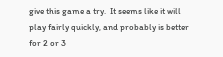give this game a try.  It seems like it will play fairly quickly, and probably is better for 2 or 3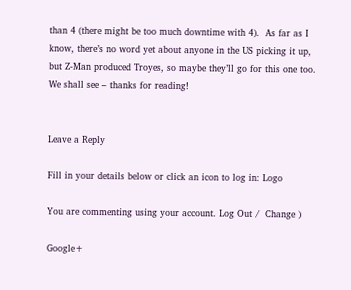than 4 (there might be too much downtime with 4).  As far as I know, there’s no word yet about anyone in the US picking it up, but Z-Man produced Troyes, so maybe they’ll go for this one too.  We shall see – thanks for reading!


Leave a Reply

Fill in your details below or click an icon to log in: Logo

You are commenting using your account. Log Out /  Change )

Google+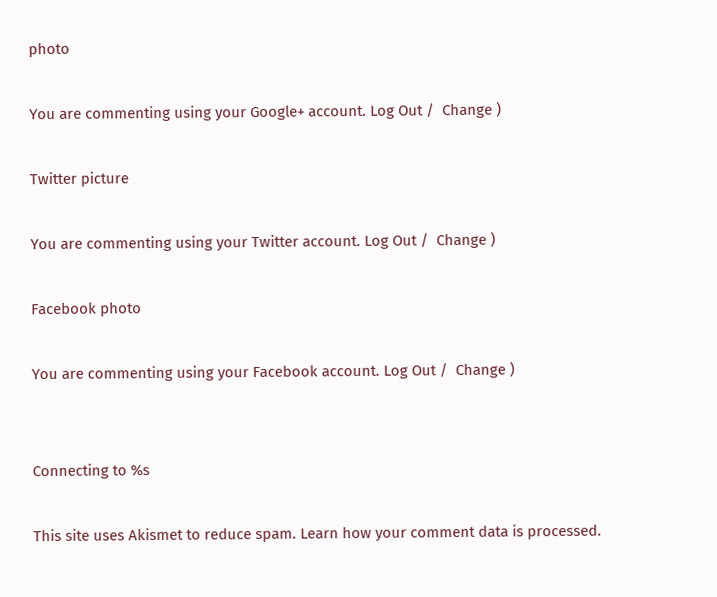photo

You are commenting using your Google+ account. Log Out /  Change )

Twitter picture

You are commenting using your Twitter account. Log Out /  Change )

Facebook photo

You are commenting using your Facebook account. Log Out /  Change )


Connecting to %s

This site uses Akismet to reduce spam. Learn how your comment data is processed.